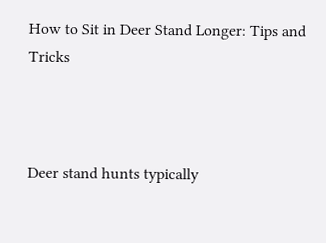How to Sit in Deer Stand Longer: Tips and Tricks



Deer stand hunts typically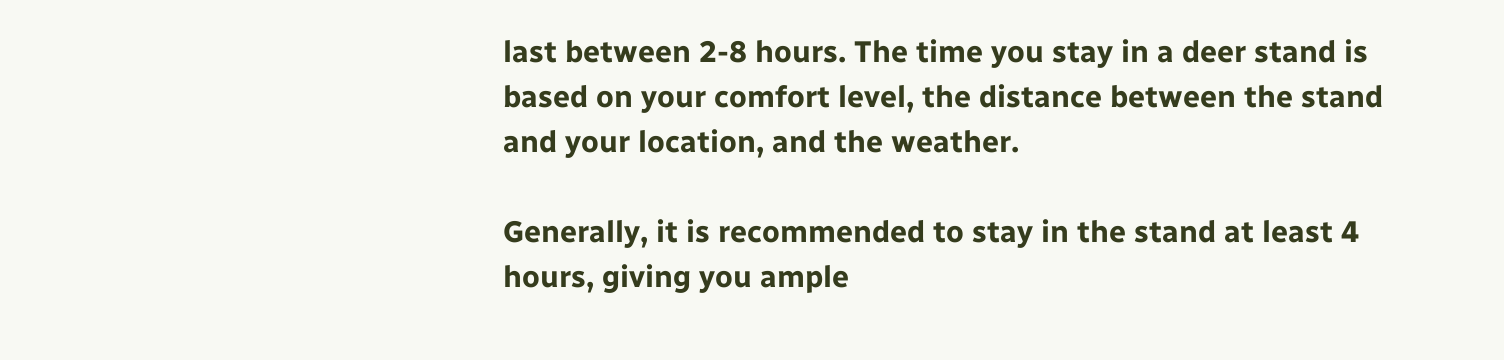last between 2-8 hours. The time you stay in a deer stand is based on your comfort level, the distance between the stand and your location, and the weather.

Generally, it is recommended to stay in the stand at least 4 hours, giving you ample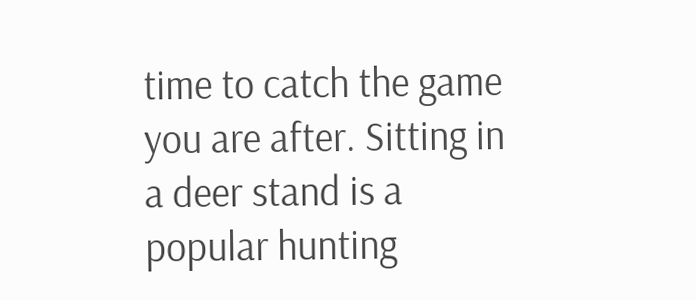time to catch the game you are after. Sitting in a deer stand is a popular hunting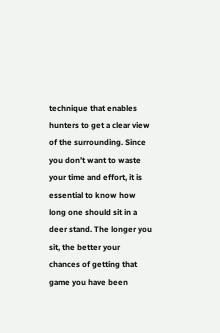technique that enables hunters to get a clear view of the surrounding. Since you don’t want to waste your time and effort, it is essential to know how long one should sit in a deer stand. The longer you sit, the better your chances of getting that game you have been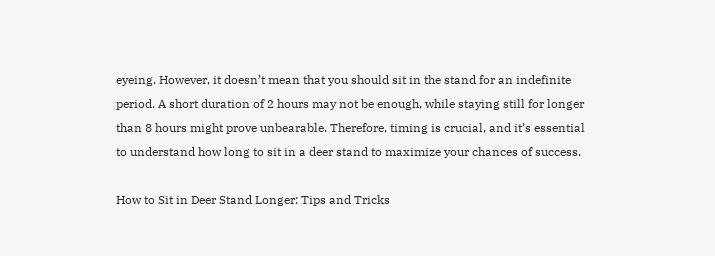eyeing. However, it doesn’t mean that you should sit in the stand for an indefinite period. A short duration of 2 hours may not be enough, while staying still for longer than 8 hours might prove unbearable. Therefore, timing is crucial, and it’s essential to understand how long to sit in a deer stand to maximize your chances of success.

How to Sit in Deer Stand Longer: Tips and Tricks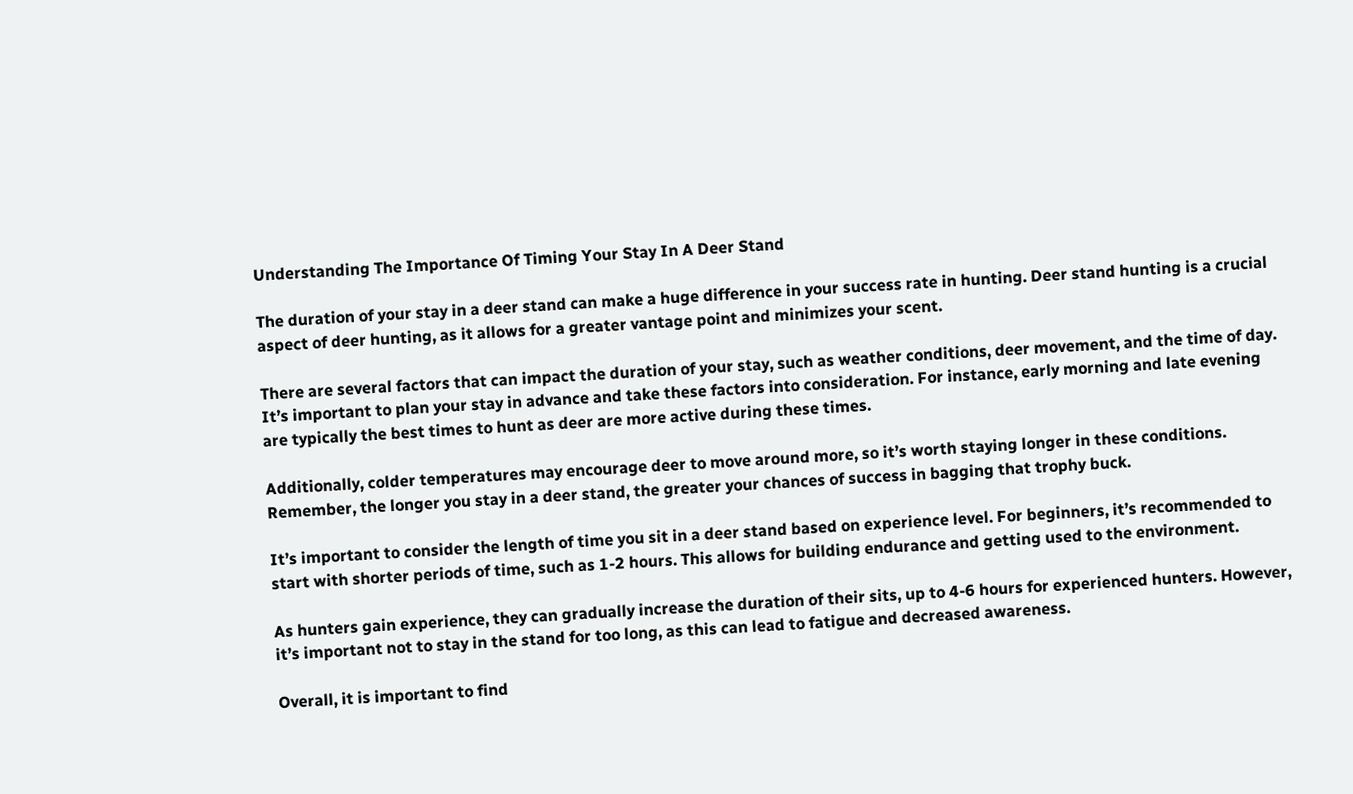Understanding The Importance Of Timing Your Stay In A Deer Stand

The duration of your stay in a deer stand can make a huge difference in your success rate in hunting. Deer stand hunting is a crucial aspect of deer hunting, as it allows for a greater vantage point and minimizes your scent.

There are several factors that can impact the duration of your stay, such as weather conditions, deer movement, and the time of day. It’s important to plan your stay in advance and take these factors into consideration. For instance, early morning and late evening are typically the best times to hunt as deer are more active during these times.

Additionally, colder temperatures may encourage deer to move around more, so it’s worth staying longer in these conditions. Remember, the longer you stay in a deer stand, the greater your chances of success in bagging that trophy buck.

It’s important to consider the length of time you sit in a deer stand based on experience level. For beginners, it’s recommended to start with shorter periods of time, such as 1-2 hours. This allows for building endurance and getting used to the environment.

As hunters gain experience, they can gradually increase the duration of their sits, up to 4-6 hours for experienced hunters. However, it’s important not to stay in the stand for too long, as this can lead to fatigue and decreased awareness.

Overall, it is important to find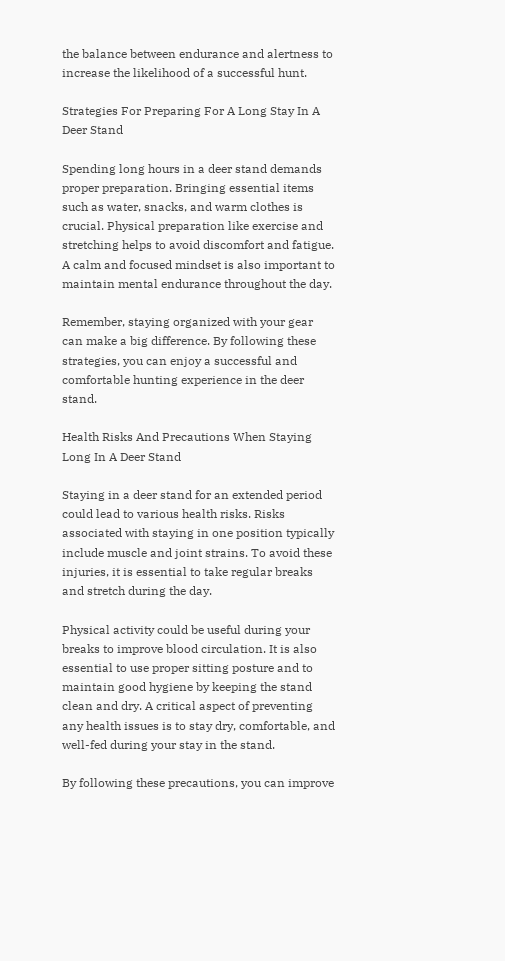the balance between endurance and alertness to increase the likelihood of a successful hunt.

Strategies For Preparing For A Long Stay In A Deer Stand

Spending long hours in a deer stand demands proper preparation. Bringing essential items such as water, snacks, and warm clothes is crucial. Physical preparation like exercise and stretching helps to avoid discomfort and fatigue. A calm and focused mindset is also important to maintain mental endurance throughout the day.

Remember, staying organized with your gear can make a big difference. By following these strategies, you can enjoy a successful and comfortable hunting experience in the deer stand.

Health Risks And Precautions When Staying Long In A Deer Stand

Staying in a deer stand for an extended period could lead to various health risks. Risks associated with staying in one position typically include muscle and joint strains. To avoid these injuries, it is essential to take regular breaks and stretch during the day.

Physical activity could be useful during your breaks to improve blood circulation. It is also essential to use proper sitting posture and to maintain good hygiene by keeping the stand clean and dry. A critical aspect of preventing any health issues is to stay dry, comfortable, and well-fed during your stay in the stand.

By following these precautions, you can improve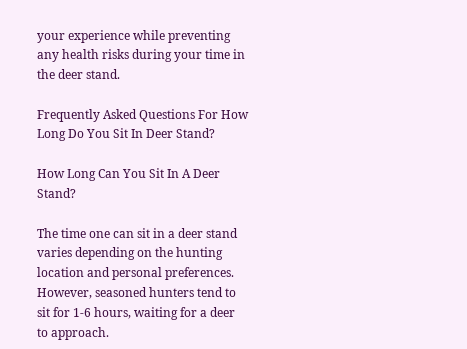your experience while preventing any health risks during your time in the deer stand.

Frequently Asked Questions For How Long Do You Sit In Deer Stand?

How Long Can You Sit In A Deer Stand?

The time one can sit in a deer stand varies depending on the hunting location and personal preferences. However, seasoned hunters tend to sit for 1-6 hours, waiting for a deer to approach.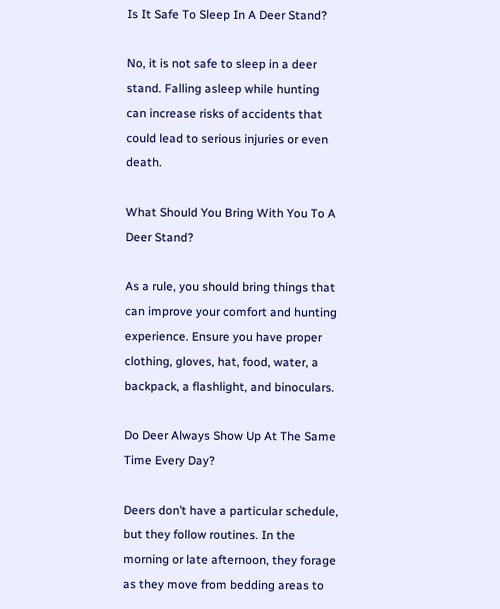Is It Safe To Sleep In A Deer Stand?

No, it is not safe to sleep in a deer stand. Falling asleep while hunting can increase risks of accidents that could lead to serious injuries or even death.

What Should You Bring With You To A Deer Stand?

As a rule, you should bring things that can improve your comfort and hunting experience. Ensure you have proper clothing, gloves, hat, food, water, a backpack, a flashlight, and binoculars.

Do Deer Always Show Up At The Same Time Every Day?

Deers don’t have a particular schedule, but they follow routines. In the morning or late afternoon, they forage as they move from bedding areas to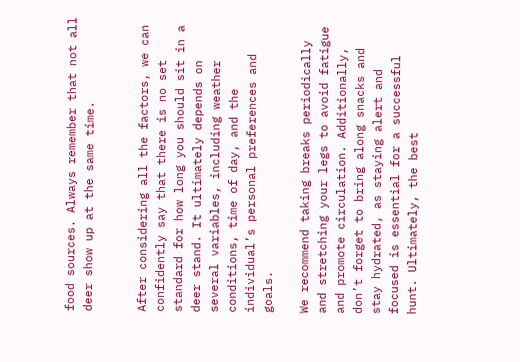food sources. Always remember that not all deer show up at the same time.


After considering all the factors, we can confidently say that there is no set standard for how long you should sit in a deer stand. It ultimately depends on several variables, including weather conditions, time of day, and the individual’s personal preferences and goals.

We recommend taking breaks periodically and stretching your legs to avoid fatigue and promote circulation. Additionally, don’t forget to bring along snacks and stay hydrated, as staying alert and focused is essential for a successful hunt. Ultimately, the best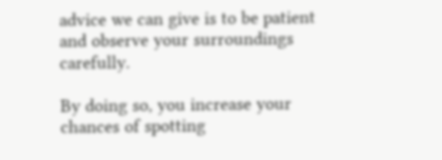advice we can give is to be patient and observe your surroundings carefully.

By doing so, you increase your chances of spotting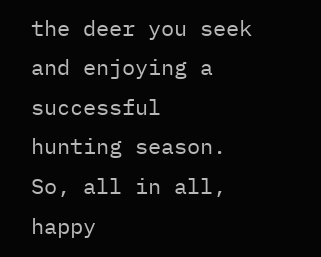the deer you seek and enjoying a successful hunting season. So, all in all, happy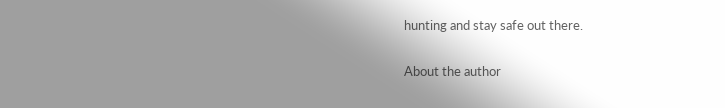hunting and stay safe out there.

About the author